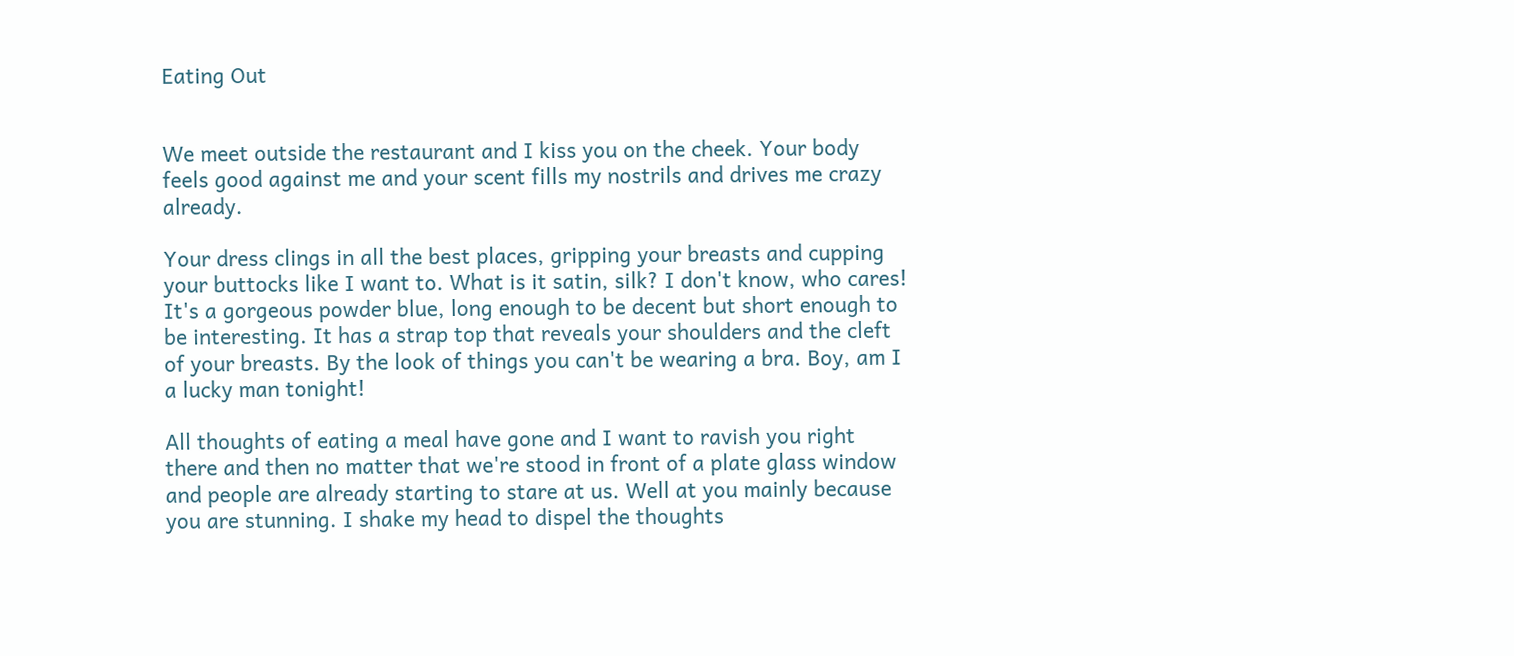Eating Out


We meet outside the restaurant and I kiss you on the cheek. Your body feels good against me and your scent fills my nostrils and drives me crazy already.

Your dress clings in all the best places, gripping your breasts and cupping your buttocks like I want to. What is it satin, silk? I don't know, who cares! It's a gorgeous powder blue, long enough to be decent but short enough to be interesting. It has a strap top that reveals your shoulders and the cleft of your breasts. By the look of things you can't be wearing a bra. Boy, am I a lucky man tonight!

All thoughts of eating a meal have gone and I want to ravish you right there and then no matter that we're stood in front of a plate glass window and people are already starting to stare at us. Well at you mainly because you are stunning. I shake my head to dispel the thoughts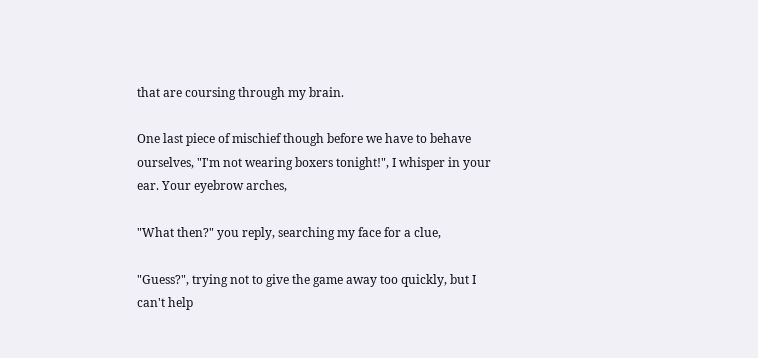that are coursing through my brain.

One last piece of mischief though before we have to behave ourselves, "I'm not wearing boxers tonight!", I whisper in your ear. Your eyebrow arches,

"What then?" you reply, searching my face for a clue,

"Guess?", trying not to give the game away too quickly, but I can't help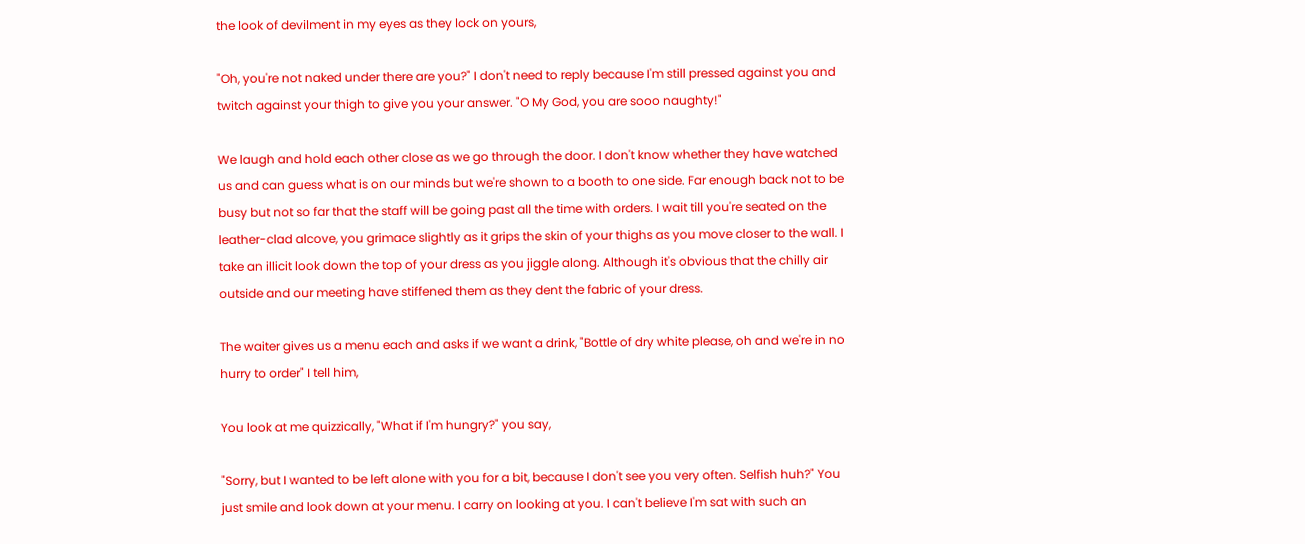the look of devilment in my eyes as they lock on yours,

"Oh, you're not naked under there are you?" I don't need to reply because I'm still pressed against you and twitch against your thigh to give you your answer. "O My God, you are sooo naughty!"

We laugh and hold each other close as we go through the door. I don't know whether they have watched us and can guess what is on our minds but we're shown to a booth to one side. Far enough back not to be busy but not so far that the staff will be going past all the time with orders. I wait till you're seated on the leather-clad alcove, you grimace slightly as it grips the skin of your thighs as you move closer to the wall. I take an illicit look down the top of your dress as you jiggle along. Although it's obvious that the chilly air outside and our meeting have stiffened them as they dent the fabric of your dress.

The waiter gives us a menu each and asks if we want a drink, "Bottle of dry white please, oh and we're in no hurry to order" I tell him,

You look at me quizzically, "What if I'm hungry?" you say,

"Sorry, but I wanted to be left alone with you for a bit, because I don't see you very often. Selfish huh?" You just smile and look down at your menu. I carry on looking at you. I can't believe I'm sat with such an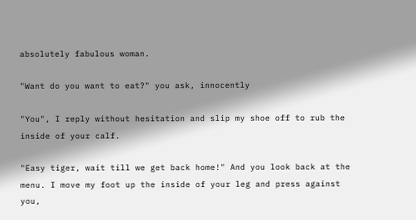absolutely fabulous woman.

"Want do you want to eat?" you ask, innocently

"You", I reply without hesitation and slip my shoe off to rub the inside of your calf.

"Easy tiger, wait till we get back home!" And you look back at the menu. I move my foot up the inside of your leg and press against you,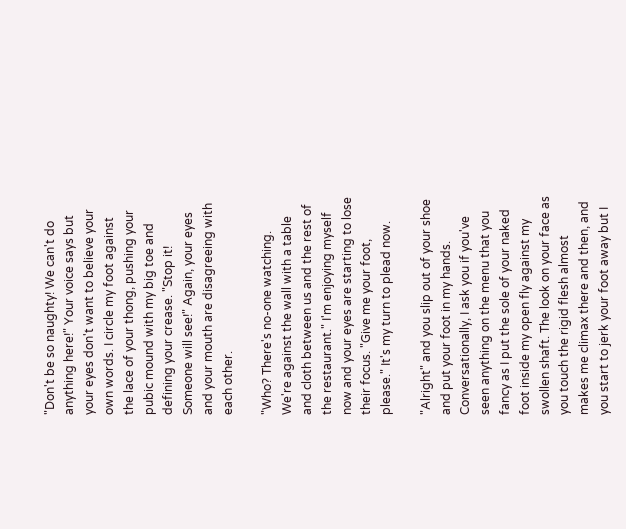"Don't be so naughty! We can't do anything here!" Your voice says but your eyes don't want to believe your own words. I circle my foot against the lace of your thong, pushing your pubic mound with my big toe and defining your crease. "Stop it! Someone will see!" Again, your eyes and your mouth are disagreeing with each other.

"Who? There's no-one watching. We're against the wall with a table and cloth between us and the rest of the restaurant." I'm enjoying myself now and your eyes are starting to lose their focus. "Give me your foot, please." It's my turn to plead now.

"Alright" and you slip out of your shoe and put your foot in my hands. Conversationally, I ask you if you've seen anything on the menu that you fancy as I put the sole of your naked foot inside my open fly against my swollen shaft. The look on your face as you touch the rigid flesh almost makes me climax there and then, and you start to jerk your foot away but I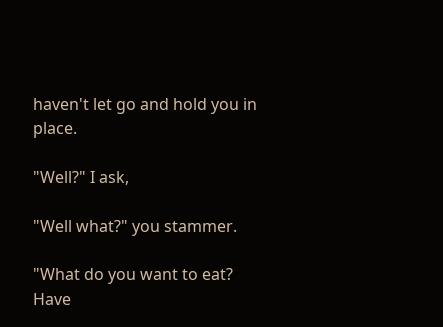haven't let go and hold you in place.

"Well?" I ask,

"Well what?" you stammer.

"What do you want to eat? Have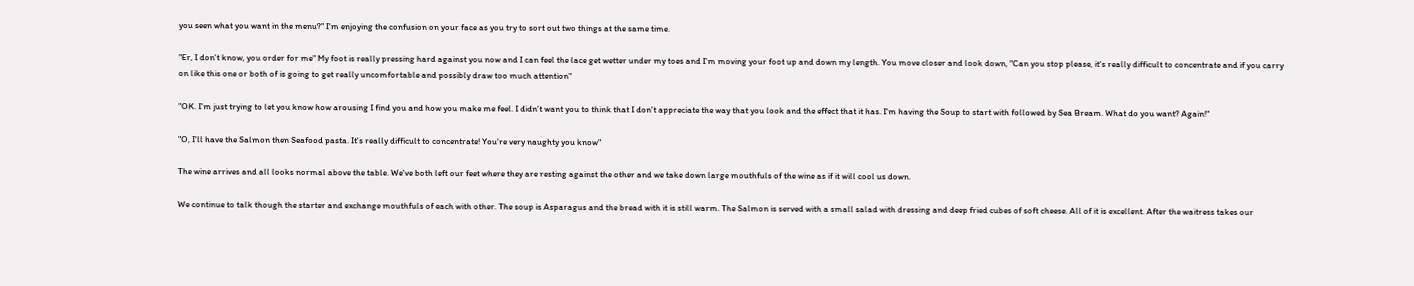you seen what you want in the menu?" I'm enjoying the confusion on your face as you try to sort out two things at the same time.

"Er, I don't know, you order for me" My foot is really pressing hard against you now and I can feel the lace get wetter under my toes and I'm moving your foot up and down my length. You move closer and look down, "Can you stop please, it's really difficult to concentrate and if you carry on like this one or both of is going to get really uncomfortable and possibly draw too much attention"

"OK. I'm just trying to let you know how arousing I find you and how you make me feel. I didn't want you to think that I don't appreciate the way that you look and the effect that it has. I'm having the Soup to start with followed by Sea Bream. What do you want? Again!"

"O, I'll have the Salmon then Seafood pasta. It's really difficult to concentrate! You're very naughty you know"

The wine arrives and all looks normal above the table. We've both left our feet where they are resting against the other and we take down large mouthfuls of the wine as if it will cool us down.

We continue to talk though the starter and exchange mouthfuls of each with other. The soup is Asparagus and the bread with it is still warm. The Salmon is served with a small salad with dressing and deep fried cubes of soft cheese. All of it is excellent. After the waitress takes our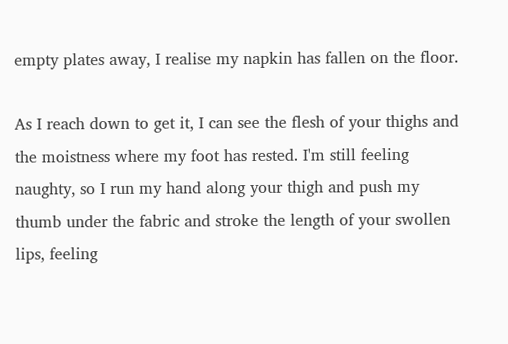empty plates away, I realise my napkin has fallen on the floor.

As I reach down to get it, I can see the flesh of your thighs and the moistness where my foot has rested. I'm still feeling naughty, so I run my hand along your thigh and push my thumb under the fabric and stroke the length of your swollen lips, feeling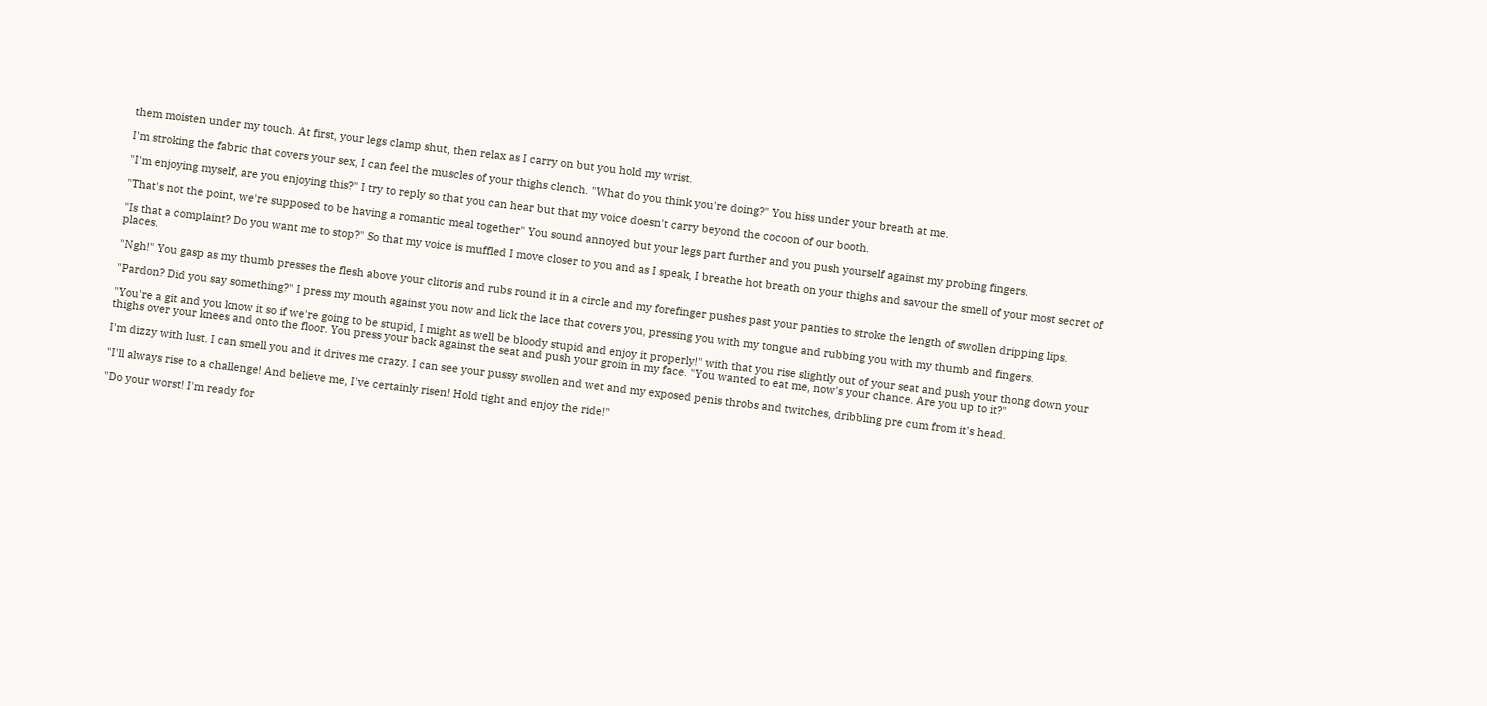them moisten under my touch. At first, your legs clamp shut, then relax as I carry on but you hold my wrist.

I'm stroking the fabric that covers your sex, I can feel the muscles of your thighs clench. "What do you think you're doing?" You hiss under your breath at me.

"I'm enjoying myself, are you enjoying this?" I try to reply so that you can hear but that my voice doesn't carry beyond the cocoon of our booth.

"That's not the point, we're supposed to be having a romantic meal together" You sound annoyed but your legs part further and you push yourself against my probing fingers.

"Is that a complaint? Do you want me to stop?" So that my voice is muffled I move closer to you and as I speak, I breathe hot breath on your thighs and savour the smell of your most secret of places.

"Ngh!" You gasp as my thumb presses the flesh above your clitoris and rubs round it in a circle and my forefinger pushes past your panties to stroke the length of swollen dripping lips.

"Pardon? Did you say something?" I press my mouth against you now and lick the lace that covers you, pressing you with my tongue and rubbing you with my thumb and fingers.

"You're a git and you know it so if we're going to be stupid, I might as well be bloody stupid and enjoy it properly!" with that you rise slightly out of your seat and push your thong down your thighs over your knees and onto the floor. You press your back against the seat and push your groin in my face. "You wanted to eat me, now's your chance. Are you up to it?"

I'm dizzy with lust. I can smell you and it drives me crazy. I can see your pussy swollen and wet and my exposed penis throbs and twitches, dribbling pre cum from it's head.

"I'll always rise to a challenge! And believe me, I've certainly risen! Hold tight and enjoy the ride!"

"Do your worst! I'm ready for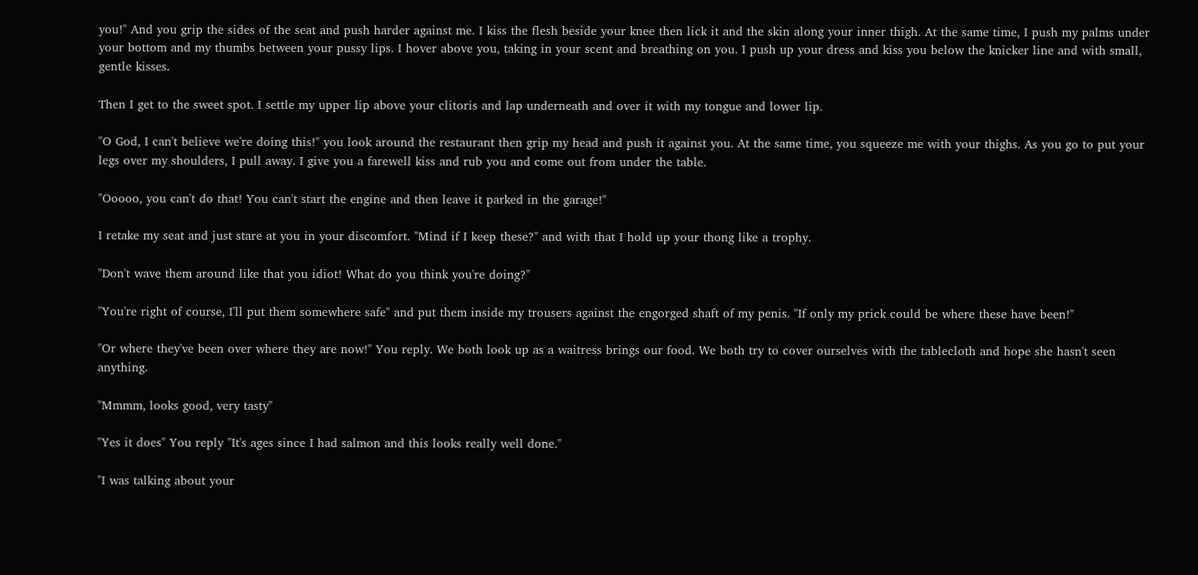you!" And you grip the sides of the seat and push harder against me. I kiss the flesh beside your knee then lick it and the skin along your inner thigh. At the same time, I push my palms under your bottom and my thumbs between your pussy lips. I hover above you, taking in your scent and breathing on you. I push up your dress and kiss you below the knicker line and with small, gentle kisses.

Then I get to the sweet spot. I settle my upper lip above your clitoris and lap underneath and over it with my tongue and lower lip.

"O God, I can't believe we're doing this!" you look around the restaurant then grip my head and push it against you. At the same time, you squeeze me with your thighs. As you go to put your legs over my shoulders, I pull away. I give you a farewell kiss and rub you and come out from under the table.

"Ooooo, you can't do that! You can't start the engine and then leave it parked in the garage!"

I retake my seat and just stare at you in your discomfort. "Mind if I keep these?" and with that I hold up your thong like a trophy.

"Don't wave them around like that you idiot! What do you think you're doing?"

"You're right of course, I'll put them somewhere safe" and put them inside my trousers against the engorged shaft of my penis. "If only my prick could be where these have been!"

"Or where they've been over where they are now!" You reply. We both look up as a waitress brings our food. We both try to cover ourselves with the tablecloth and hope she hasn't seen anything.

"Mmmm, looks good, very tasty"

"Yes it does" You reply "It's ages since I had salmon and this looks really well done."

"I was talking about your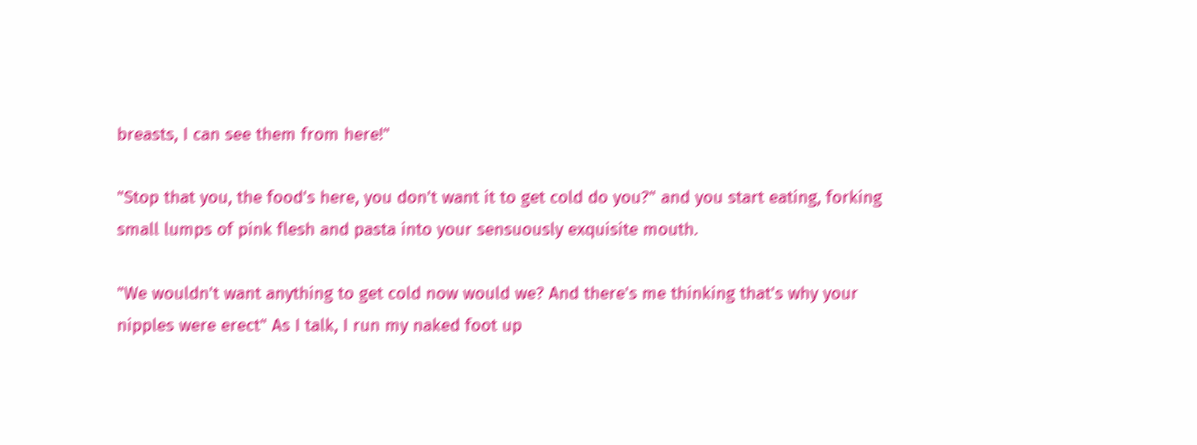breasts, I can see them from here!"

"Stop that you, the food's here, you don't want it to get cold do you?" and you start eating, forking small lumps of pink flesh and pasta into your sensuously exquisite mouth.

"We wouldn't want anything to get cold now would we? And there's me thinking that's why your nipples were erect" As I talk, I run my naked foot up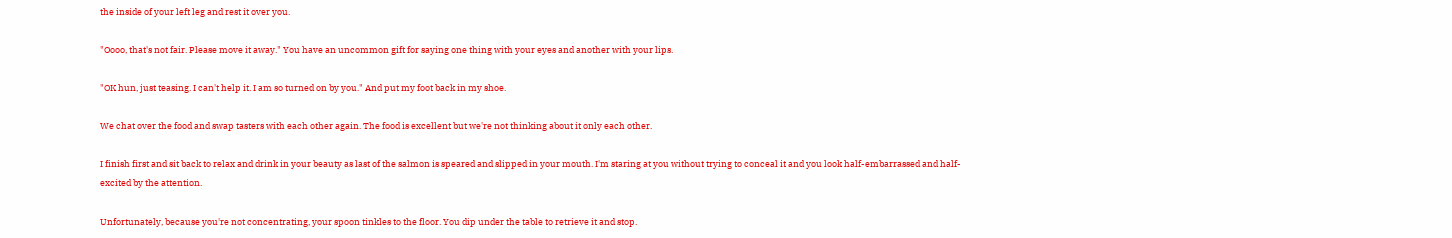the inside of your left leg and rest it over you.

"Oooo, that's not fair. Please move it away." You have an uncommon gift for saying one thing with your eyes and another with your lips.

"OK hun, just teasing. I can't help it. I am so turned on by you." And put my foot back in my shoe.

We chat over the food and swap tasters with each other again. The food is excellent but we're not thinking about it only each other.

I finish first and sit back to relax and drink in your beauty as last of the salmon is speared and slipped in your mouth. I'm staring at you without trying to conceal it and you look half-embarrassed and half-excited by the attention.

Unfortunately, because you're not concentrating, your spoon tinkles to the floor. You dip under the table to retrieve it and stop.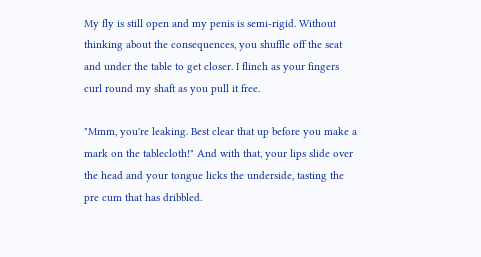My fly is still open and my penis is semi-rigid. Without thinking about the consequences, you shuffle off the seat and under the table to get closer. I flinch as your fingers curl round my shaft as you pull it free.

"Mmm, you're leaking. Best clear that up before you make a mark on the tablecloth!" And with that, your lips slide over the head and your tongue licks the underside, tasting the pre cum that has dribbled.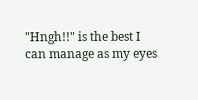"Hngh!!" is the best I can manage as my eyes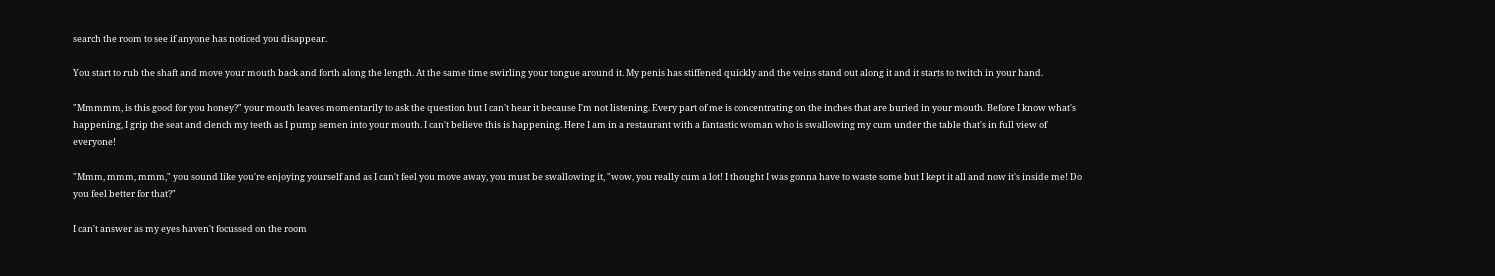search the room to see if anyone has noticed you disappear.

You start to rub the shaft and move your mouth back and forth along the length. At the same time swirling your tongue around it. My penis has stiffened quickly and the veins stand out along it and it starts to twitch in your hand.

"Mmmmm, is this good for you honey?" your mouth leaves momentarily to ask the question but I can't hear it because I'm not listening. Every part of me is concentrating on the inches that are buried in your mouth. Before I know what's happening, I grip the seat and clench my teeth as I pump semen into your mouth. I can't believe this is happening. Here I am in a restaurant with a fantastic woman who is swallowing my cum under the table that's in full view of everyone!

"Mmm, mmm, mmm," you sound like you're enjoying yourself and as I can't feel you move away, you must be swallowing it, "wow, you really cum a lot! I thought I was gonna have to waste some but I kept it all and now it's inside me! Do you feel better for that?"

I can't answer as my eyes haven't focussed on the room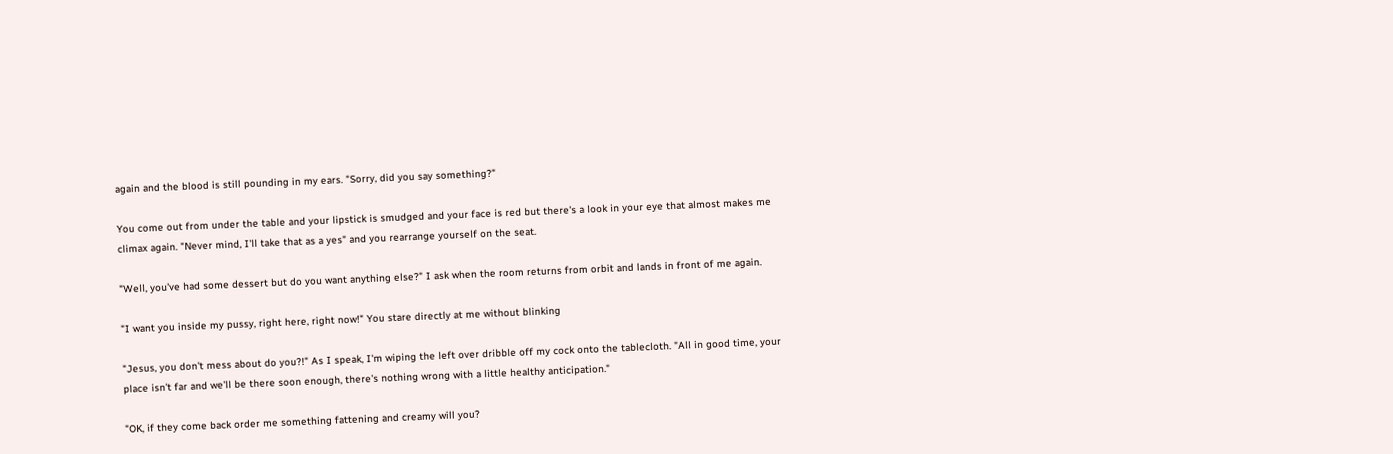again and the blood is still pounding in my ears. "Sorry, did you say something?"

You come out from under the table and your lipstick is smudged and your face is red but there's a look in your eye that almost makes me climax again. "Never mind, I'll take that as a yes" and you rearrange yourself on the seat.

"Well, you've had some dessert but do you want anything else?" I ask when the room returns from orbit and lands in front of me again.

"I want you inside my pussy, right here, right now!" You stare directly at me without blinking

"Jesus, you don't mess about do you?!" As I speak, I'm wiping the left over dribble off my cock onto the tablecloth. "All in good time, your place isn't far and we'll be there soon enough, there's nothing wrong with a little healthy anticipation."

"OK, if they come back order me something fattening and creamy will you?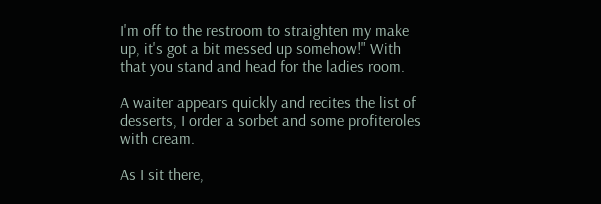I'm off to the restroom to straighten my make up, it's got a bit messed up somehow!" With that you stand and head for the ladies room.

A waiter appears quickly and recites the list of desserts, I order a sorbet and some profiteroles with cream.

As I sit there,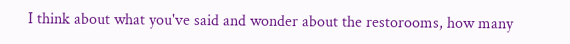I think about what you've said and wonder about the restorooms, how many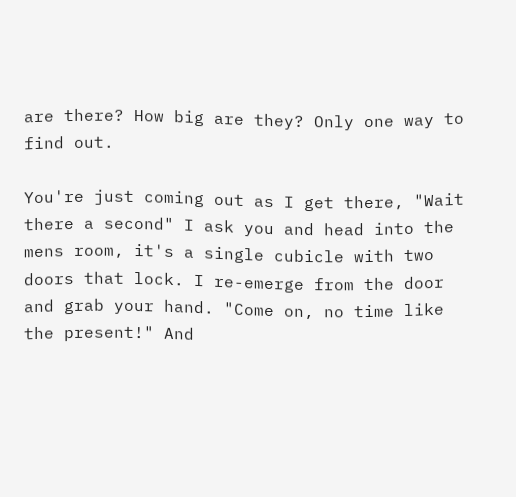are there? How big are they? Only one way to find out.

You're just coming out as I get there, "Wait there a second" I ask you and head into the mens room, it's a single cubicle with two doors that lock. I re-emerge from the door and grab your hand. "Come on, no time like the present!" And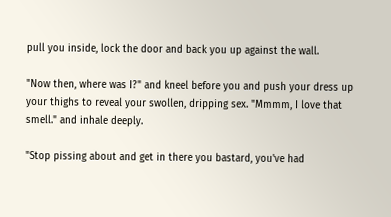pull you inside, lock the door and back you up against the wall.

"Now then, where was I?" and kneel before you and push your dress up your thighs to reveal your swollen, dripping sex. "Mmmm, I love that smell." and inhale deeply.

"Stop pissing about and get in there you bastard, you've had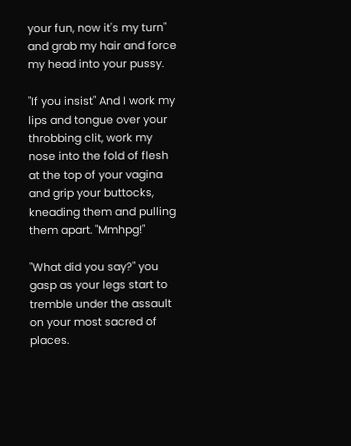your fun, now it's my turn" and grab my hair and force my head into your pussy.

"If you insist" And I work my lips and tongue over your throbbing clit, work my nose into the fold of flesh at the top of your vagina and grip your buttocks, kneading them and pulling them apart. "Mmhpg!"

"What did you say?" you gasp as your legs start to tremble under the assault on your most sacred of places.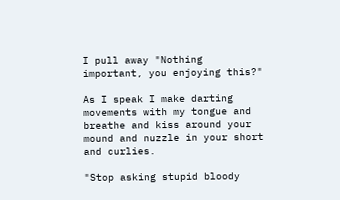I pull away "Nothing important, you enjoying this?"

As I speak I make darting movements with my tongue and breathe and kiss around your mound and nuzzle in your short and curlies.

"Stop asking stupid bloody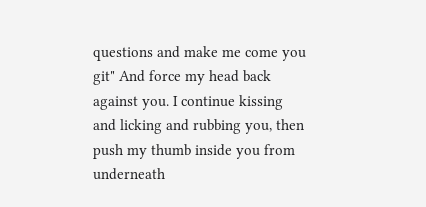questions and make me come you git" And force my head back against you. I continue kissing and licking and rubbing you, then push my thumb inside you from underneath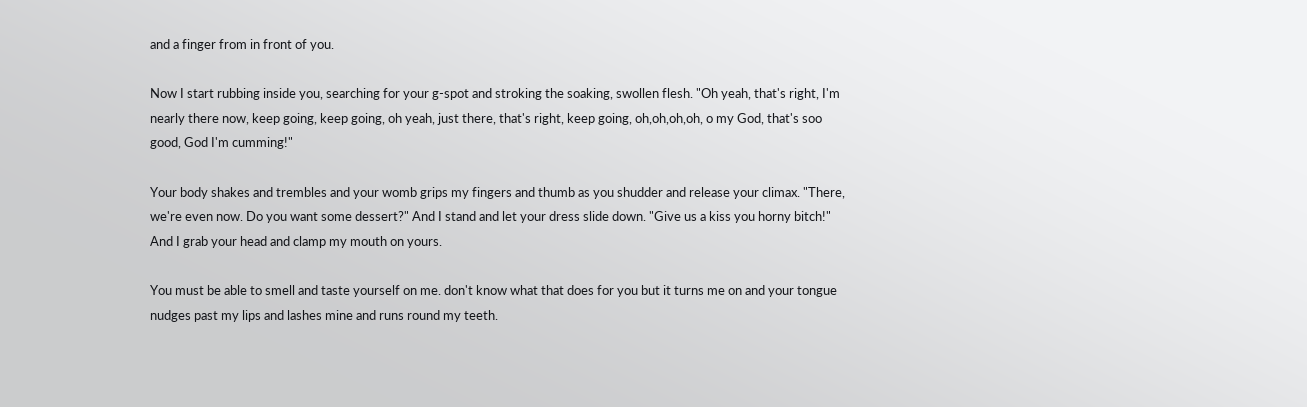and a finger from in front of you.

Now I start rubbing inside you, searching for your g-spot and stroking the soaking, swollen flesh. "Oh yeah, that's right, I'm nearly there now, keep going, keep going, oh yeah, just there, that's right, keep going, oh,oh,oh,oh, o my God, that's soo good, God I'm cumming!"

Your body shakes and trembles and your womb grips my fingers and thumb as you shudder and release your climax. "There, we're even now. Do you want some dessert?" And I stand and let your dress slide down. "Give us a kiss you horny bitch!" And I grab your head and clamp my mouth on yours.

You must be able to smell and taste yourself on me. don't know what that does for you but it turns me on and your tongue nudges past my lips and lashes mine and runs round my teeth.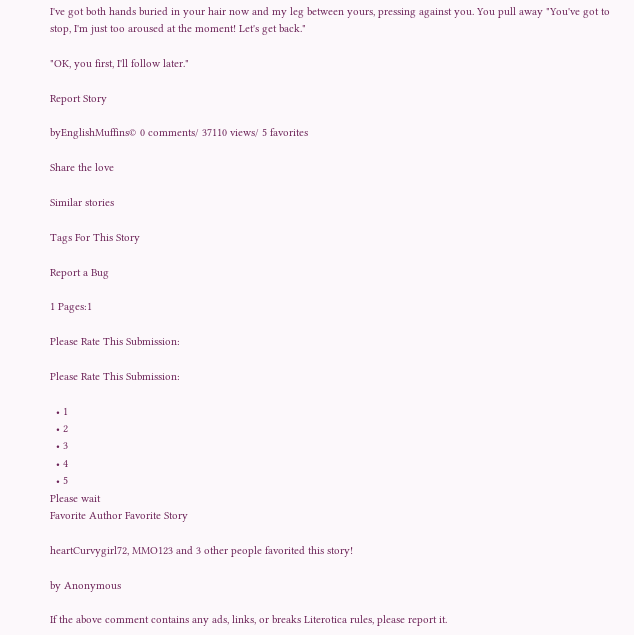I've got both hands buried in your hair now and my leg between yours, pressing against you. You pull away "You've got to stop, I'm just too aroused at the moment! Let's get back."

"OK, you first, I'll follow later."

Report Story

byEnglishMuffins© 0 comments/ 37110 views/ 5 favorites

Share the love

Similar stories

Tags For This Story

Report a Bug

1 Pages:1

Please Rate This Submission:

Please Rate This Submission:

  • 1
  • 2
  • 3
  • 4
  • 5
Please wait
Favorite Author Favorite Story

heartCurvygirl72, MMO123 and 3 other people favorited this story!

by Anonymous

If the above comment contains any ads, links, or breaks Literotica rules, please report it.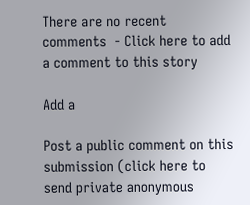There are no recent comments  - Click here to add a comment to this story

Add a

Post a public comment on this submission (click here to send private anonymous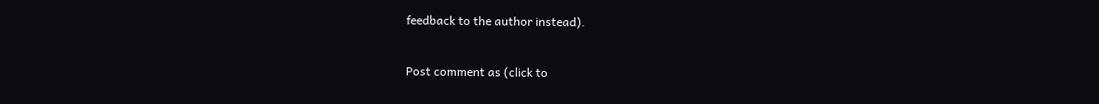feedback to the author instead).

Post comment as (click to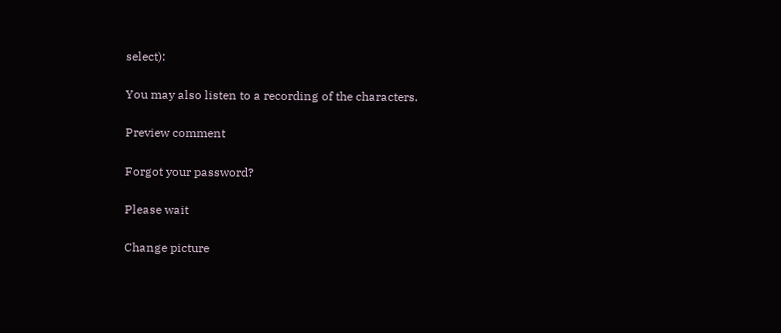select):

You may also listen to a recording of the characters.

Preview comment

Forgot your password?

Please wait

Change picture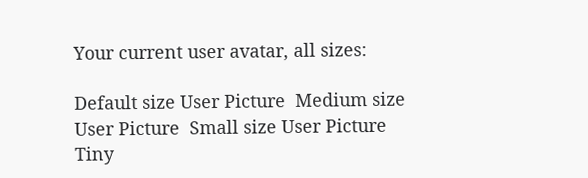Your current user avatar, all sizes:

Default size User Picture  Medium size User Picture  Small size User Picture  Tiny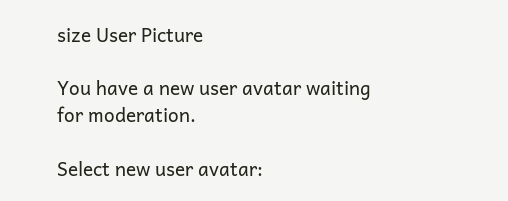size User Picture

You have a new user avatar waiting for moderation.

Select new user avatar: